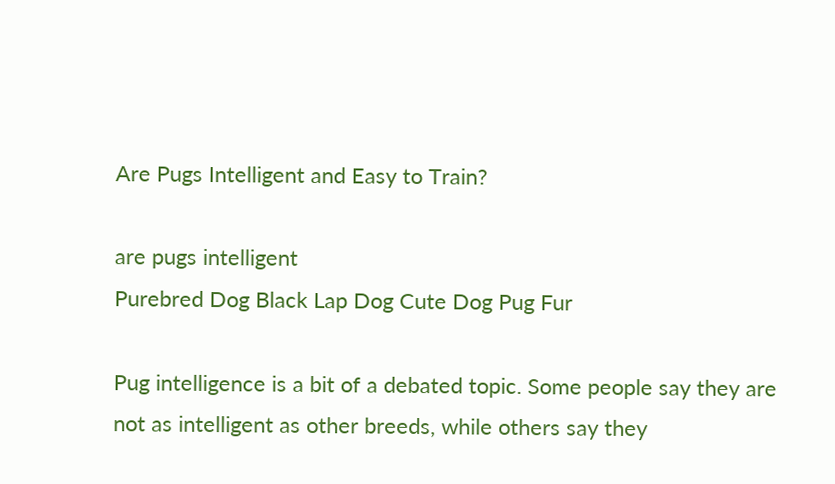Are Pugs Intelligent and Easy to Train?

are pugs intelligent
Purebred Dog Black Lap Dog Cute Dog Pug Fur

Pug intelligence is a bit of a debated topic. Some people say they are not as intelligent as other breeds, while others say they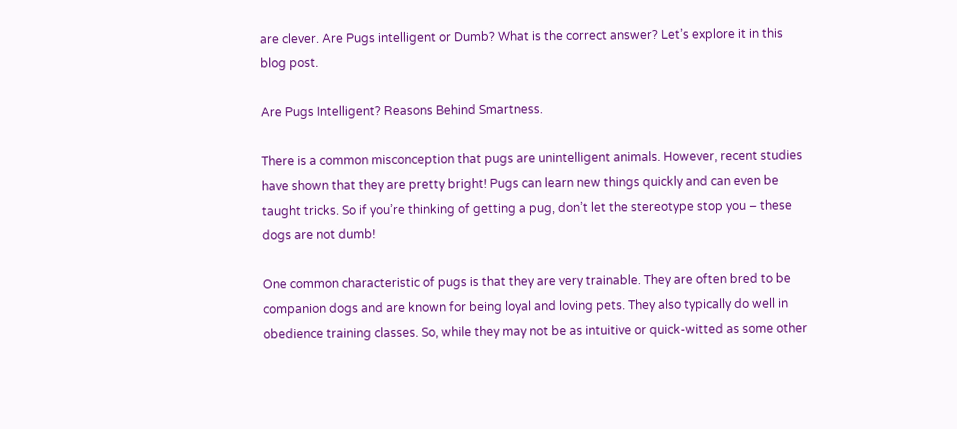are clever. Are Pugs intelligent or Dumb? What is the correct answer? Let’s explore it in this blog post.

Are Pugs Intelligent? Reasons Behind Smartness.

There is a common misconception that pugs are unintelligent animals. However, recent studies have shown that they are pretty bright! Pugs can learn new things quickly and can even be taught tricks. So if you’re thinking of getting a pug, don’t let the stereotype stop you – these dogs are not dumb!

One common characteristic of pugs is that they are very trainable. They are often bred to be companion dogs and are known for being loyal and loving pets. They also typically do well in obedience training classes. So, while they may not be as intuitive or quick-witted as some other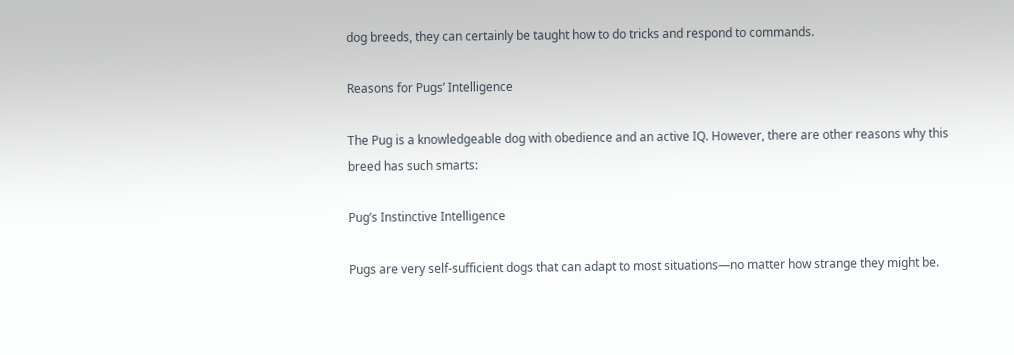dog breeds, they can certainly be taught how to do tricks and respond to commands.

Reasons for Pugs’ Intelligence

The Pug is a knowledgeable dog with obedience and an active IQ. However, there are other reasons why this breed has such smarts:

Pug’s Instinctive Intelligence

Pugs are very self-sufficient dogs that can adapt to most situations—no matter how strange they might be.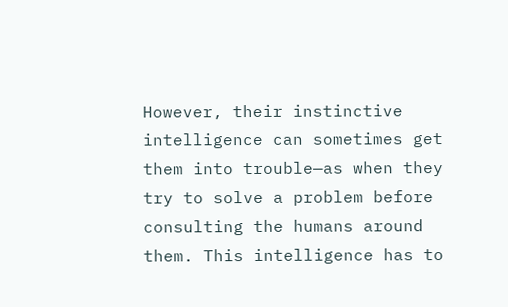However, their instinctive intelligence can sometimes get them into trouble—as when they try to solve a problem before consulting the humans around them. This intelligence has to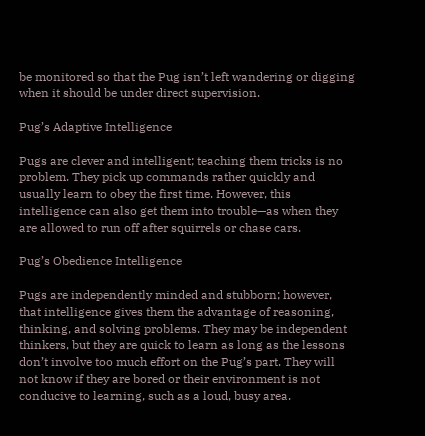be monitored so that the Pug isn’t left wandering or digging when it should be under direct supervision.

Pug’s Adaptive Intelligence

Pugs are clever and intelligent; teaching them tricks is no problem. They pick up commands rather quickly and usually learn to obey the first time. However, this intelligence can also get them into trouble—as when they are allowed to run off after squirrels or chase cars.

Pug’s Obedience Intelligence

Pugs are independently minded and stubborn; however, that intelligence gives them the advantage of reasoning, thinking, and solving problems. They may be independent thinkers, but they are quick to learn as long as the lessons don’t involve too much effort on the Pug’s part. They will not know if they are bored or their environment is not conducive to learning, such as a loud, busy area.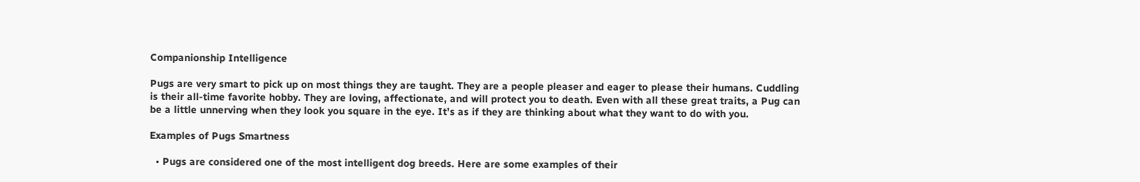Companionship Intelligence

Pugs are very smart to pick up on most things they are taught. They are a people pleaser and eager to please their humans. Cuddling is their all-time favorite hobby. They are loving, affectionate, and will protect you to death. Even with all these great traits, a Pug can be a little unnerving when they look you square in the eye. It’s as if they are thinking about what they want to do with you.

Examples of Pugs Smartness

  • Pugs are considered one of the most intelligent dog breeds. Here are some examples of their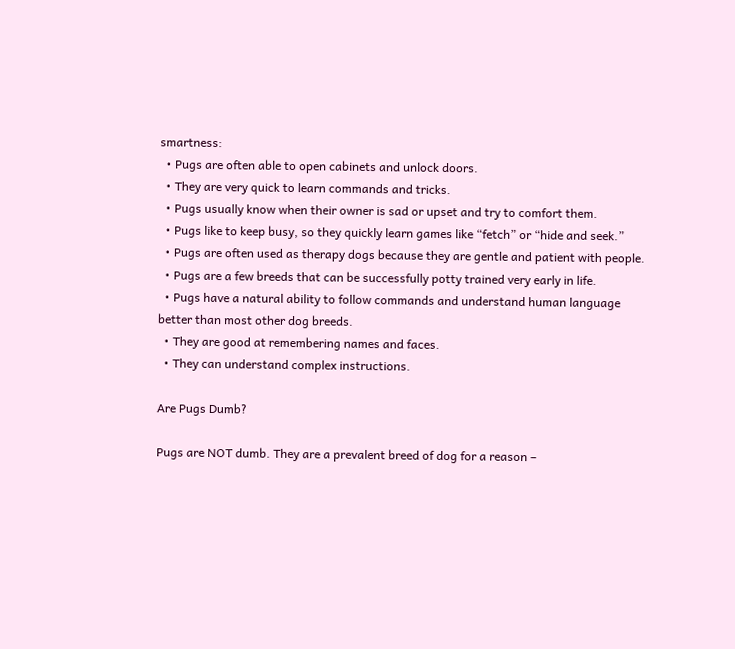smartness:
  • Pugs are often able to open cabinets and unlock doors.
  • They are very quick to learn commands and tricks.
  • Pugs usually know when their owner is sad or upset and try to comfort them.
  • Pugs like to keep busy, so they quickly learn games like “fetch” or “hide and seek.”
  • Pugs are often used as therapy dogs because they are gentle and patient with people.
  • Pugs are a few breeds that can be successfully potty trained very early in life.
  • Pugs have a natural ability to follow commands and understand human language better than most other dog breeds.
  • They are good at remembering names and faces.
  • They can understand complex instructions.

Are Pugs Dumb?

Pugs are NOT dumb. They are a prevalent breed of dog for a reason –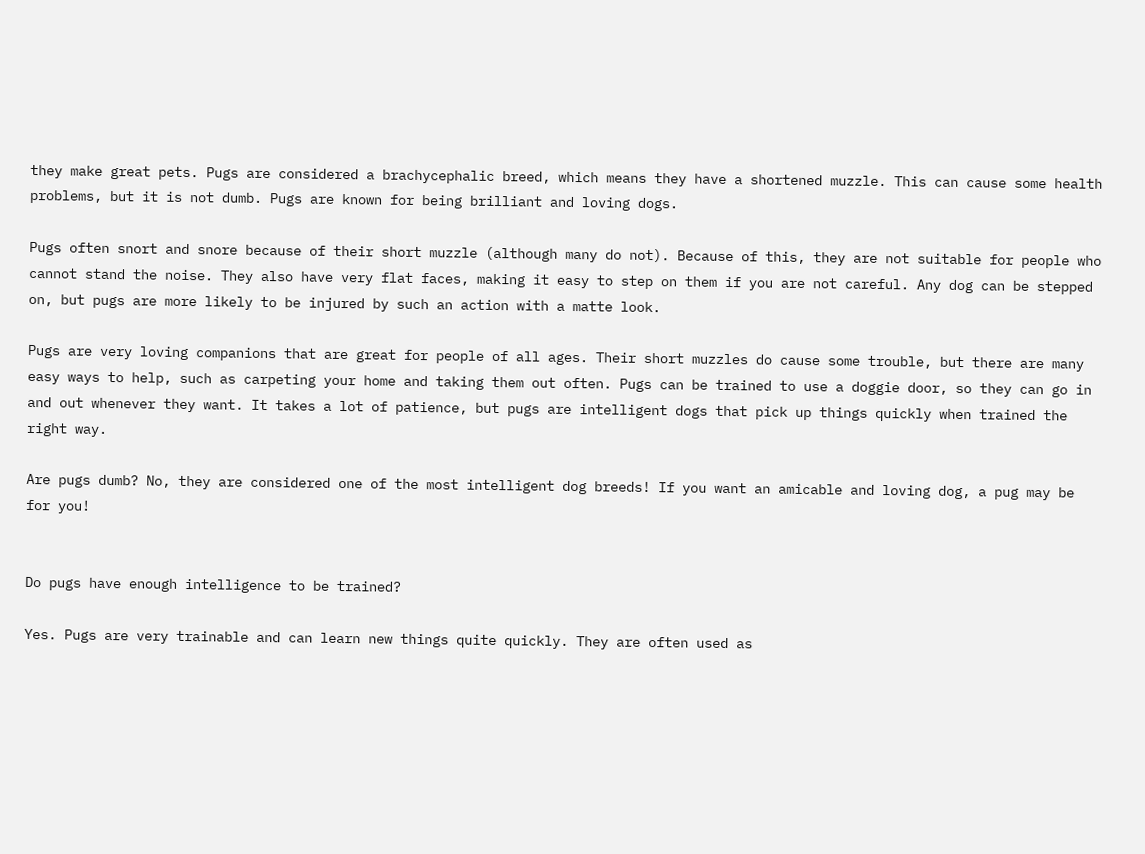they make great pets. Pugs are considered a brachycephalic breed, which means they have a shortened muzzle. This can cause some health problems, but it is not dumb. Pugs are known for being brilliant and loving dogs.

Pugs often snort and snore because of their short muzzle (although many do not). Because of this, they are not suitable for people who cannot stand the noise. They also have very flat faces, making it easy to step on them if you are not careful. Any dog can be stepped on, but pugs are more likely to be injured by such an action with a matte look.

Pugs are very loving companions that are great for people of all ages. Their short muzzles do cause some trouble, but there are many easy ways to help, such as carpeting your home and taking them out often. Pugs can be trained to use a doggie door, so they can go in and out whenever they want. It takes a lot of patience, but pugs are intelligent dogs that pick up things quickly when trained the right way.

Are pugs dumb? No, they are considered one of the most intelligent dog breeds! If you want an amicable and loving dog, a pug may be for you!


Do pugs have enough intelligence to be trained?

Yes. Pugs are very trainable and can learn new things quite quickly. They are often used as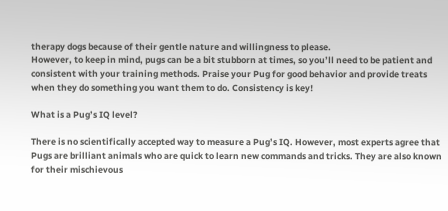therapy dogs because of their gentle nature and willingness to please.
However, to keep in mind, pugs can be a bit stubborn at times, so you’ll need to be patient and consistent with your training methods. Praise your Pug for good behavior and provide treats when they do something you want them to do. Consistency is key!

What is a Pug’s IQ level?

There is no scientifically accepted way to measure a Pug’s IQ. However, most experts agree that Pugs are brilliant animals who are quick to learn new commands and tricks. They are also known for their mischievous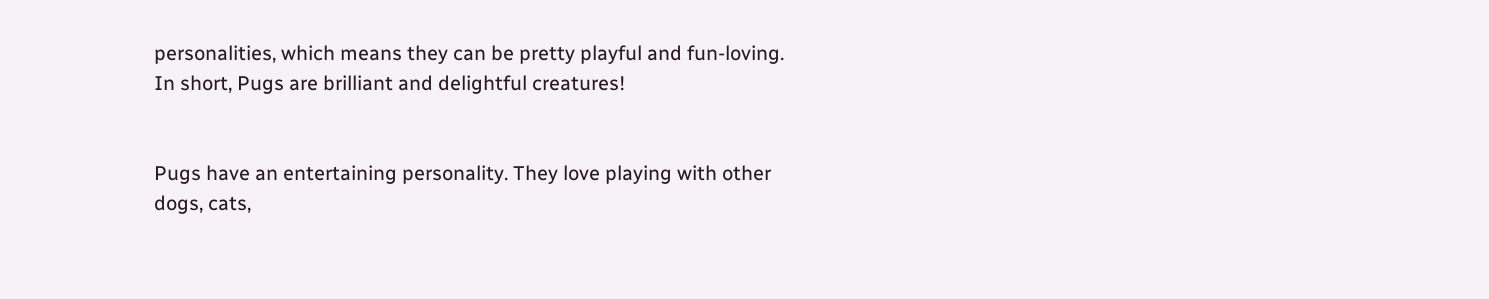personalities, which means they can be pretty playful and fun-loving. In short, Pugs are brilliant and delightful creatures!


Pugs have an entertaining personality. They love playing with other dogs, cats,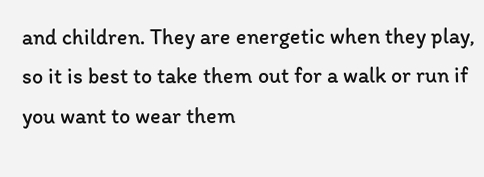and children. They are energetic when they play, so it is best to take them out for a walk or run if you want to wear them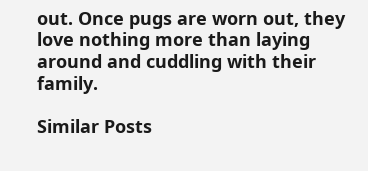out. Once pugs are worn out, they love nothing more than laying around and cuddling with their family.

Similar Posts